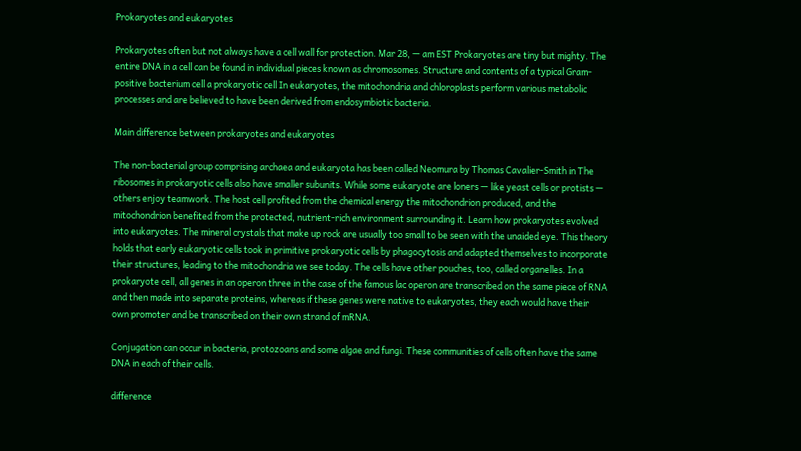Prokaryotes and eukaryotes

Prokaryotes often but not always have a cell wall for protection. Mar 28, — am EST Prokaryotes are tiny but mighty. The entire DNA in a cell can be found in individual pieces known as chromosomes. Structure and contents of a typical Gram-positive bacterium cell a prokaryotic cell In eukaryotes, the mitochondria and chloroplasts perform various metabolic processes and are believed to have been derived from endosymbiotic bacteria.

Main difference between prokaryotes and eukaryotes

The non-bacterial group comprising archaea and eukaryota has been called Neomura by Thomas Cavalier-Smith in The ribosomes in prokaryotic cells also have smaller subunits. While some eukaryote are loners — like yeast cells or protists — others enjoy teamwork. The host cell profited from the chemical energy the mitochondrion produced, and the mitochondrion benefited from the protected, nutrient-rich environment surrounding it. Learn how prokaryotes evolved into eukaryotes. The mineral crystals that make up rock are usually too small to be seen with the unaided eye. This theory holds that early eukaryotic cells took in primitive prokaryotic cells by phagocytosis and adapted themselves to incorporate their structures, leading to the mitochondria we see today. The cells have other pouches, too, called organelles. In a prokaryote cell, all genes in an operon three in the case of the famous lac operon are transcribed on the same piece of RNA and then made into separate proteins, whereas if these genes were native to eukaryotes, they each would have their own promoter and be transcribed on their own strand of mRNA.

Conjugation can occur in bacteria, protozoans and some algae and fungi. These communities of cells often have the same DNA in each of their cells.

difference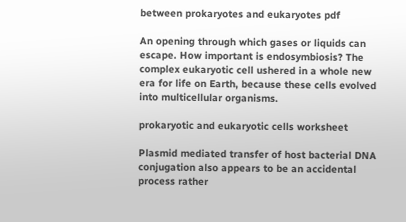between prokaryotes and eukaryotes pdf

An opening through which gases or liquids can escape. How important is endosymbiosis? The complex eukaryotic cell ushered in a whole new era for life on Earth, because these cells evolved into multicellular organisms.

prokaryotic and eukaryotic cells worksheet

Plasmid mediated transfer of host bacterial DNA conjugation also appears to be an accidental process rather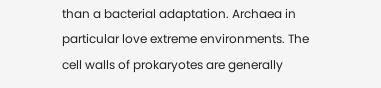than a bacterial adaptation. Archaea in particular love extreme environments. The cell walls of prokaryotes are generally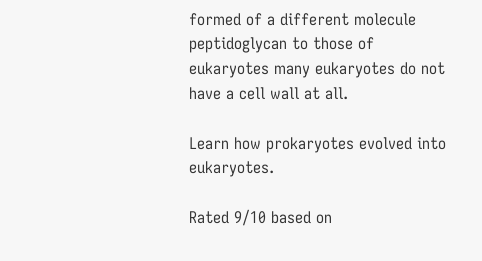formed of a different molecule peptidoglycan to those of eukaryotes many eukaryotes do not have a cell wall at all.

Learn how prokaryotes evolved into eukaryotes.

Rated 9/10 based on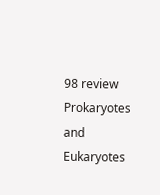98 review
Prokaryotes and Eukaryotes